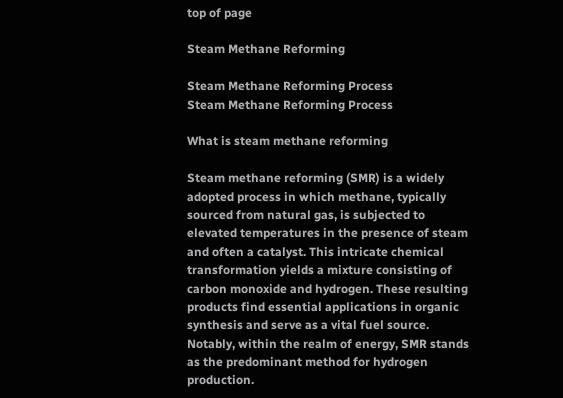top of page

Steam Methane Reforming

Steam Methane Reforming Process
Steam Methane Reforming Process

What is steam methane reforming

Steam methane reforming (SMR) is a widely adopted process in which methane, typically sourced from natural gas, is subjected to elevated temperatures in the presence of steam and often a catalyst. This intricate chemical transformation yields a mixture consisting of carbon monoxide and hydrogen. These resulting products find essential applications in organic synthesis and serve as a vital fuel source. Notably, within the realm of energy, SMR stands as the predominant method for hydrogen production.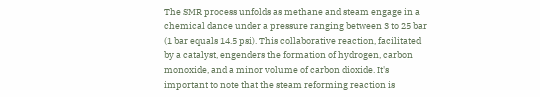The SMR process unfolds as methane and steam engage in a chemical dance under a pressure ranging between 3 to 25 bar (1 bar equals 14.5 psi). This collaborative reaction, facilitated by a catalyst, engenders the formation of hydrogen, carbon monoxide, and a minor volume of carbon dioxide. It's important to note that the steam reforming reaction is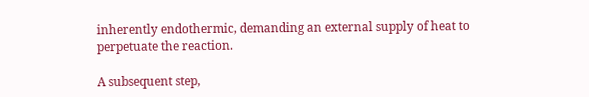inherently endothermic, demanding an external supply of heat to perpetuate the reaction.

A subsequent step,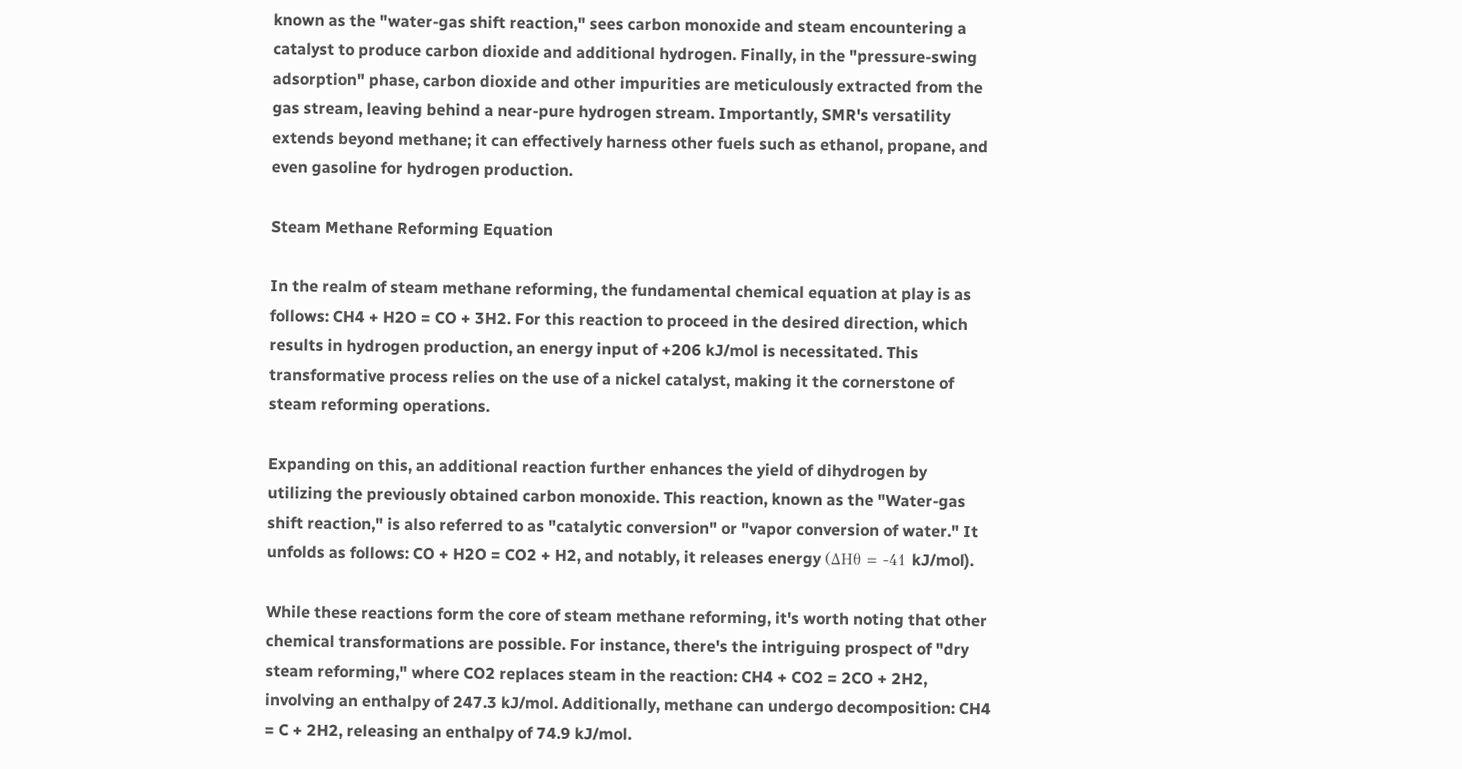known as the "water-gas shift reaction," sees carbon monoxide and steam encountering a catalyst to produce carbon dioxide and additional hydrogen. Finally, in the "pressure-swing adsorption" phase, carbon dioxide and other impurities are meticulously extracted from the gas stream, leaving behind a near-pure hydrogen stream. Importantly, SMR's versatility extends beyond methane; it can effectively harness other fuels such as ethanol, propane, and even gasoline for hydrogen production.

Steam Methane Reforming Equation

In the realm of steam methane reforming, the fundamental chemical equation at play is as follows: CH4 + H2O = CO + 3H2. For this reaction to proceed in the desired direction, which results in hydrogen production, an energy input of +206 kJ/mol is necessitated. This transformative process relies on the use of a nickel catalyst, making it the cornerstone of steam reforming operations.

Expanding on this, an additional reaction further enhances the yield of dihydrogen by utilizing the previously obtained carbon monoxide. This reaction, known as the "Water-gas shift reaction," is also referred to as "catalytic conversion" or "vapor conversion of water." It unfolds as follows: CO + H2O = CO2 + H2, and notably, it releases energy (ΔHθ = -41 kJ/mol).

While these reactions form the core of steam methane reforming, it's worth noting that other chemical transformations are possible. For instance, there's the intriguing prospect of "dry steam reforming," where CO2 replaces steam in the reaction: CH4 + CO2 = 2CO + 2H2, involving an enthalpy of 247.3 kJ/mol. Additionally, methane can undergo decomposition: CH4 = C + 2H2, releasing an enthalpy of 74.9 kJ/mol.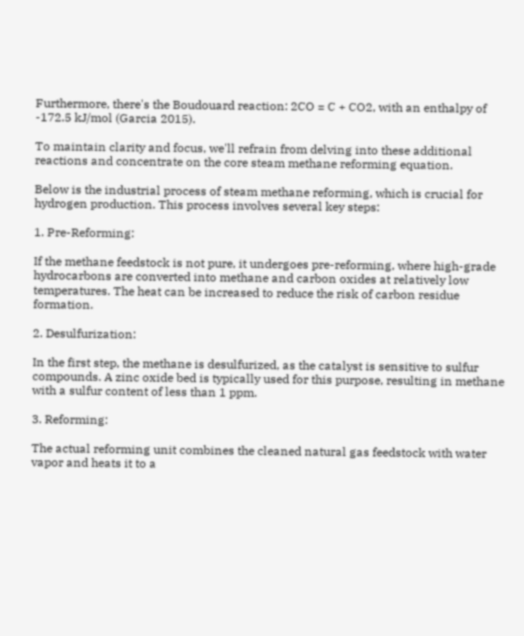Furthermore, there's the Boudouard reaction: 2CO = C + CO2, with an enthalpy of -172.5 kJ/mol (Garcia 2015).

To maintain clarity and focus, we'll refrain from delving into these additional reactions and concentrate on the core steam methane reforming equation.

Below is the industrial process of steam methane reforming, which is crucial for hydrogen production. This process involves several key steps:

1. Pre-Reforming:

If the methane feedstock is not pure, it undergoes pre-reforming, where high-grade hydrocarbons are converted into methane and carbon oxides at relatively low temperatures. The heat can be increased to reduce the risk of carbon residue formation.

2. Desulfurization:

In the first step, the methane is desulfurized, as the catalyst is sensitive to sulfur compounds. A zinc oxide bed is typically used for this purpose, resulting in methane with a sulfur content of less than 1 ppm.

3. Reforming:

The actual reforming unit combines the cleaned natural gas feedstock with water vapor and heats it to a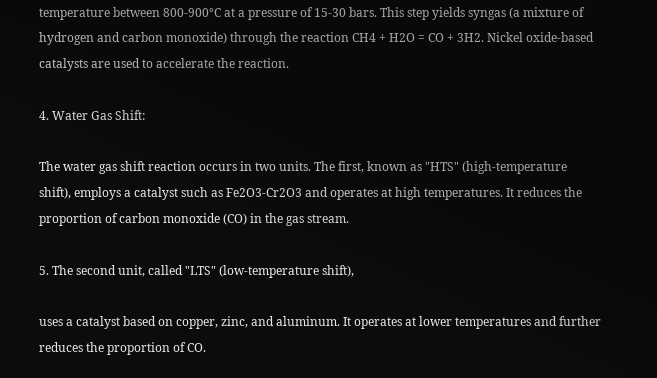temperature between 800-900°C at a pressure of 15-30 bars. This step yields syngas (a mixture of hydrogen and carbon monoxide) through the reaction CH4 + H2O = CO + 3H2. Nickel oxide-based catalysts are used to accelerate the reaction.

4. Water Gas Shift:

The water gas shift reaction occurs in two units. The first, known as "HTS" (high-temperature shift), employs a catalyst such as Fe2O3-Cr2O3 and operates at high temperatures. It reduces the proportion of carbon monoxide (CO) in the gas stream.

5. The second unit, called "LTS" (low-temperature shift),

uses a catalyst based on copper, zinc, and aluminum. It operates at lower temperatures and further reduces the proportion of CO.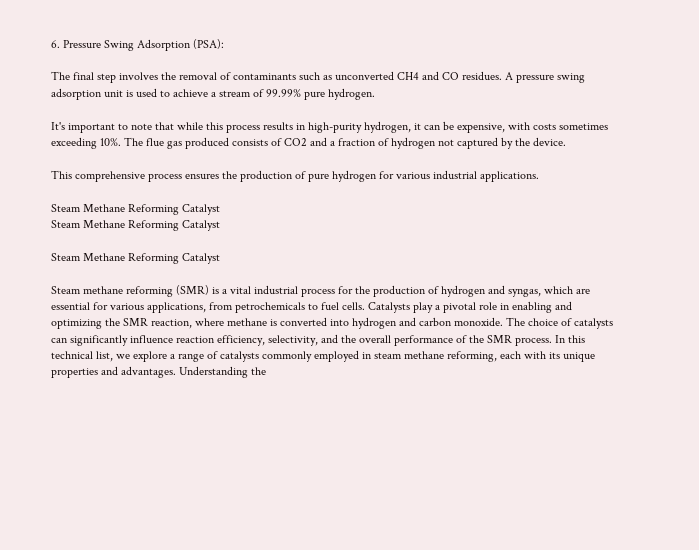6. Pressure Swing Adsorption (PSA):

The final step involves the removal of contaminants such as unconverted CH4 and CO residues. A pressure swing adsorption unit is used to achieve a stream of 99.99% pure hydrogen.

It's important to note that while this process results in high-purity hydrogen, it can be expensive, with costs sometimes exceeding 10%. The flue gas produced consists of CO2 and a fraction of hydrogen not captured by the device.

This comprehensive process ensures the production of pure hydrogen for various industrial applications.

Steam Methane Reforming Catalyst
Steam Methane Reforming Catalyst

Steam Methane Reforming Catalyst

Steam methane reforming (SMR) is a vital industrial process for the production of hydrogen and syngas, which are essential for various applications, from petrochemicals to fuel cells. Catalysts play a pivotal role in enabling and optimizing the SMR reaction, where methane is converted into hydrogen and carbon monoxide. The choice of catalysts can significantly influence reaction efficiency, selectivity, and the overall performance of the SMR process. In this technical list, we explore a range of catalysts commonly employed in steam methane reforming, each with its unique properties and advantages. Understanding the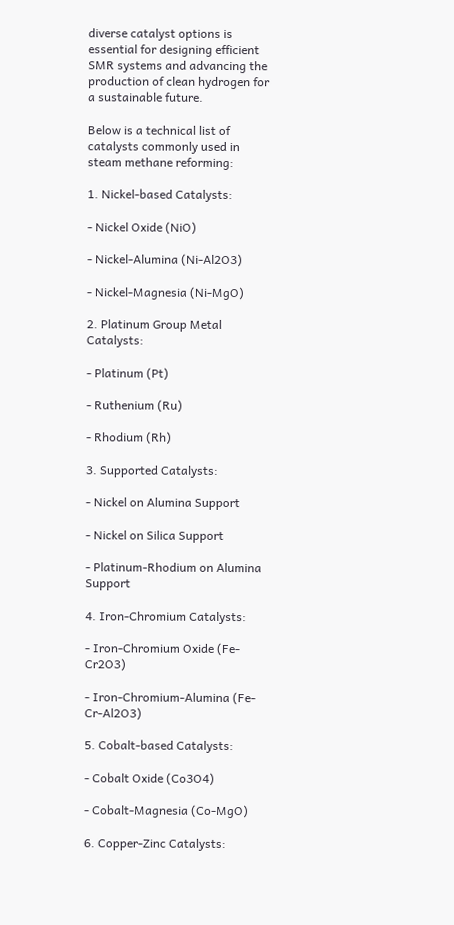diverse catalyst options is essential for designing efficient SMR systems and advancing the production of clean hydrogen for a sustainable future.

Below is a technical list of catalysts commonly used in steam methane reforming:

1. Nickel-based Catalysts:

- Nickel Oxide (NiO)

- Nickel-Alumina (Ni-Al2O3)

- Nickel-Magnesia (Ni-MgO)

2. Platinum Group Metal Catalysts:

- Platinum (Pt)

- Ruthenium (Ru)

- Rhodium (Rh)

3. Supported Catalysts:

- Nickel on Alumina Support

- Nickel on Silica Support

- Platinum-Rhodium on Alumina Support

4. Iron-Chromium Catalysts:

- Iron-Chromium Oxide (Fe-Cr2O3)

- Iron-Chromium-Alumina (Fe-Cr-Al2O3)

5. Cobalt-based Catalysts:

- Cobalt Oxide (Co3O4)

- Cobalt-Magnesia (Co-MgO)

6. Copper-Zinc Catalysts: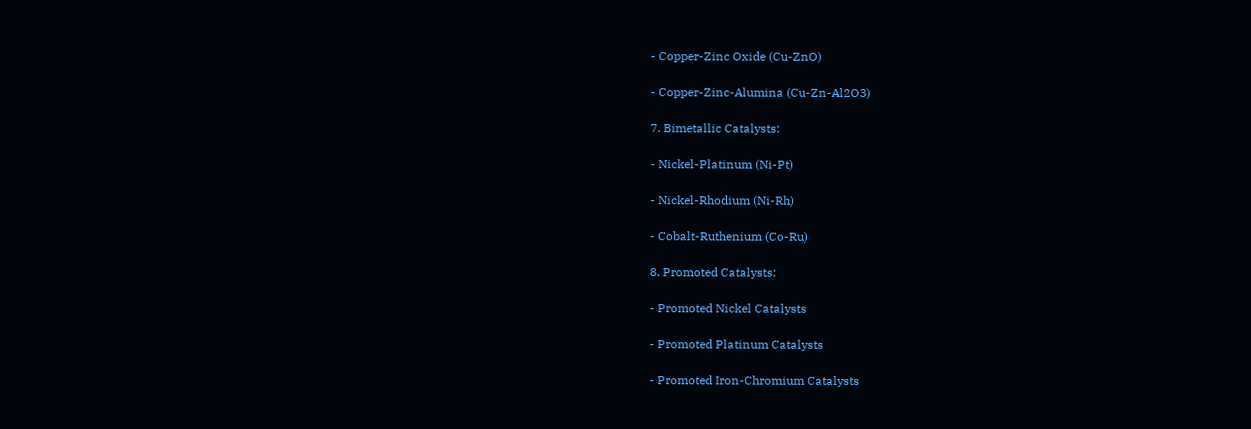- Copper-Zinc Oxide (Cu-ZnO)

- Copper-Zinc-Alumina (Cu-Zn-Al2O3)

7. Bimetallic Catalysts:

- Nickel-Platinum (Ni-Pt)

- Nickel-Rhodium (Ni-Rh)

- Cobalt-Ruthenium (Co-Ru)

8. Promoted Catalysts:

- Promoted Nickel Catalysts

- Promoted Platinum Catalysts

- Promoted Iron-Chromium Catalysts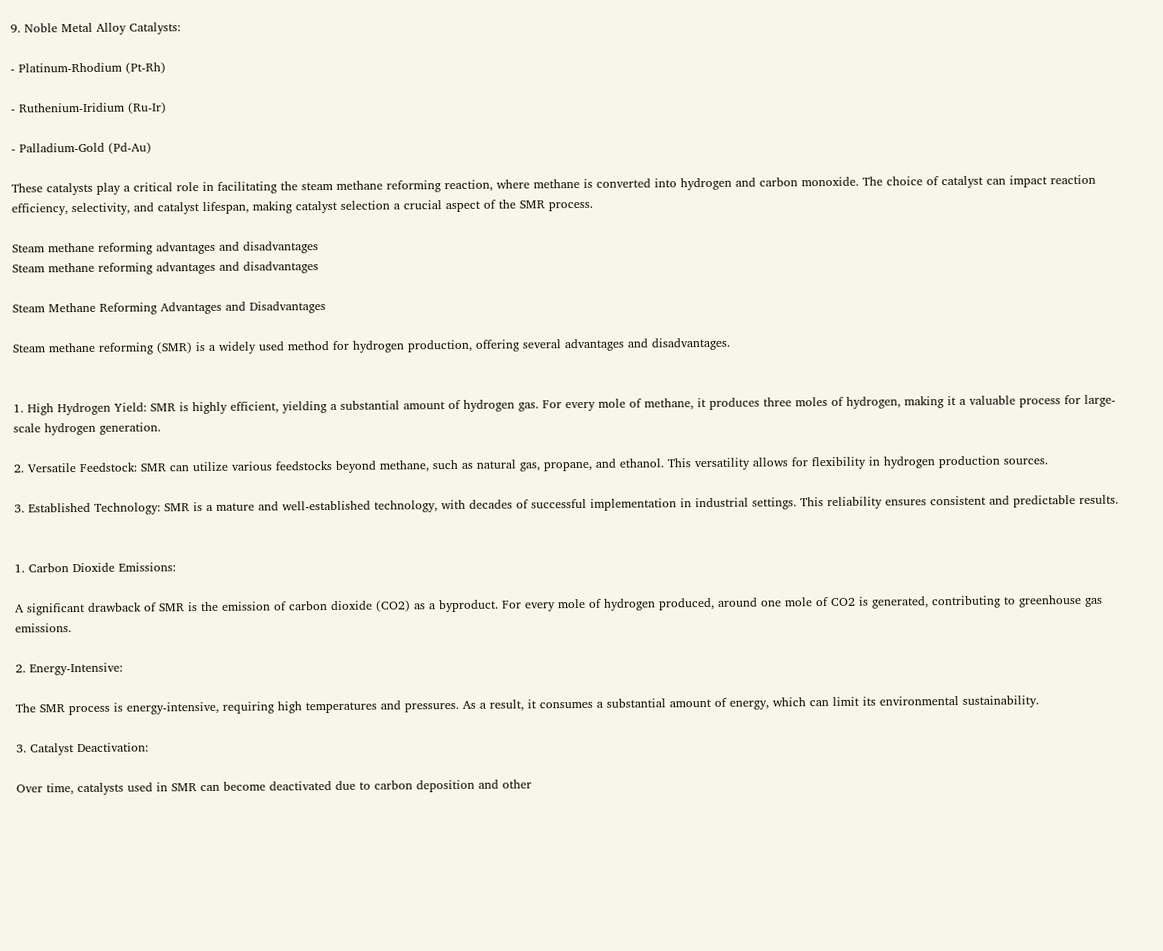9. Noble Metal Alloy Catalysts:

- Platinum-Rhodium (Pt-Rh)

- Ruthenium-Iridium (Ru-Ir)

- Palladium-Gold (Pd-Au)

These catalysts play a critical role in facilitating the steam methane reforming reaction, where methane is converted into hydrogen and carbon monoxide. The choice of catalyst can impact reaction efficiency, selectivity, and catalyst lifespan, making catalyst selection a crucial aspect of the SMR process.

Steam methane reforming advantages and disadvantages
Steam methane reforming advantages and disadvantages

Steam Methane Reforming Advantages and Disadvantages

Steam methane reforming (SMR) is a widely used method for hydrogen production, offering several advantages and disadvantages.


1. High Hydrogen Yield: SMR is highly efficient, yielding a substantial amount of hydrogen gas. For every mole of methane, it produces three moles of hydrogen, making it a valuable process for large-scale hydrogen generation.

2. Versatile Feedstock: SMR can utilize various feedstocks beyond methane, such as natural gas, propane, and ethanol. This versatility allows for flexibility in hydrogen production sources.

3. Established Technology: SMR is a mature and well-established technology, with decades of successful implementation in industrial settings. This reliability ensures consistent and predictable results.


1. Carbon Dioxide Emissions:

A significant drawback of SMR is the emission of carbon dioxide (CO2) as a byproduct. For every mole of hydrogen produced, around one mole of CO2 is generated, contributing to greenhouse gas emissions.

2. Energy-Intensive:

The SMR process is energy-intensive, requiring high temperatures and pressures. As a result, it consumes a substantial amount of energy, which can limit its environmental sustainability.

3. Catalyst Deactivation:

Over time, catalysts used in SMR can become deactivated due to carbon deposition and other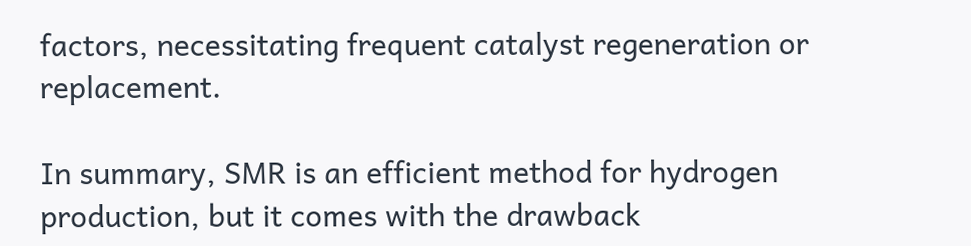factors, necessitating frequent catalyst regeneration or replacement.

In summary, SMR is an efficient method for hydrogen production, but it comes with the drawback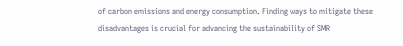of carbon emissions and energy consumption. Finding ways to mitigate these disadvantages is crucial for advancing the sustainability of SMR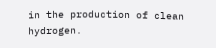in the production of clean hydrogen.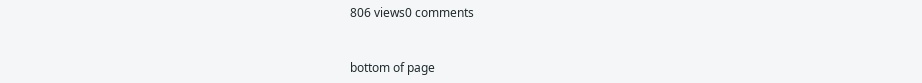806 views0 comments


bottom of page